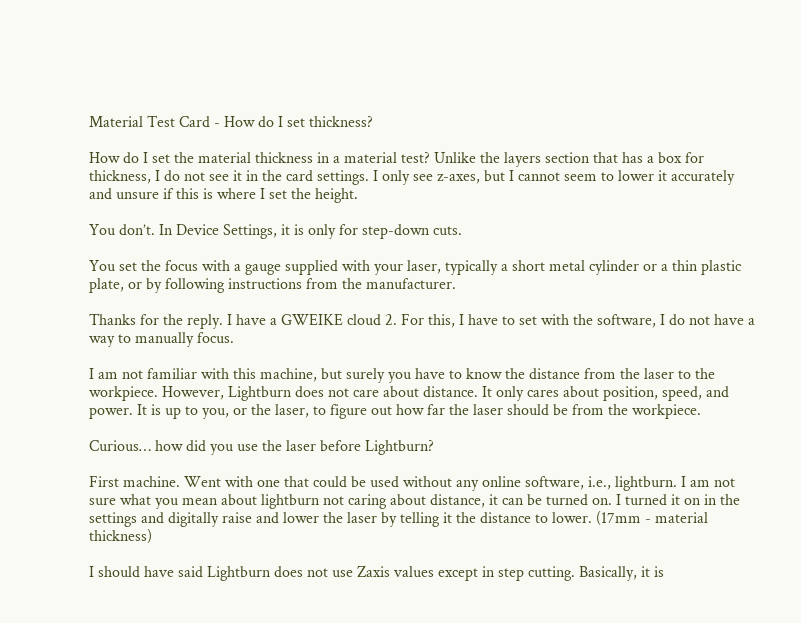Material Test Card - How do I set thickness?

How do I set the material thickness in a material test? Unlike the layers section that has a box for thickness, I do not see it in the card settings. I only see z-axes, but I cannot seem to lower it accurately and unsure if this is where I set the height.

You don’t. In Device Settings, it is only for step-down cuts.

You set the focus with a gauge supplied with your laser, typically a short metal cylinder or a thin plastic plate, or by following instructions from the manufacturer.

Thanks for the reply. I have a GWEIKE cloud 2. For this, I have to set with the software, I do not have a way to manually focus.

I am not familiar with this machine, but surely you have to know the distance from the laser to the workpiece. However, Lightburn does not care about distance. It only cares about position, speed, and power. It is up to you, or the laser, to figure out how far the laser should be from the workpiece.

Curious… how did you use the laser before Lightburn?

First machine. Went with one that could be used without any online software, i.e., lightburn. I am not sure what you mean about lightburn not caring about distance, it can be turned on. I turned it on in the settings and digitally raise and lower the laser by telling it the distance to lower. (17mm - material thickness)

I should have said Lightburn does not use Zaxis values except in step cutting. Basically, it is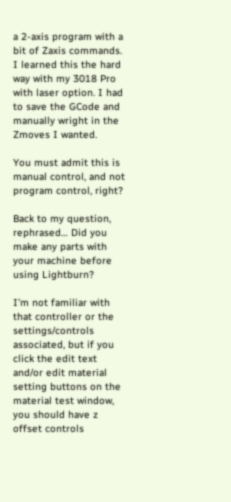a 2-axis program with a bit of Zaxis commands. I learned this the hard way with my 3018 Pro with laser option. I had to save the GCode and manually wright in the Zmoves I wanted.

You must admit this is manual control, and not program control, right?

Back to my question, rephrased… Did you make any parts with your machine before using Lightburn?

I’m not familiar with that controller or the settings/controls associated, but if you click the edit text and/or edit material setting buttons on the material test window, you should have z offset controls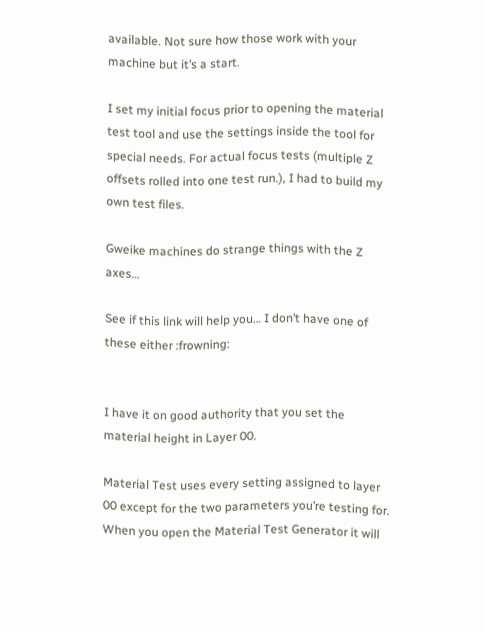available. Not sure how those work with your machine but it’s a start.

I set my initial focus prior to opening the material test tool and use the settings inside the tool for special needs. For actual focus tests (multiple Z offsets rolled into one test run.), I had to build my own test files.

Gweike machines do strange things with the Z axes…

See if this link will help you… I don’t have one of these either :frowning:


I have it on good authority that you set the material height in Layer 00.

Material Test uses every setting assigned to layer 00 except for the two parameters you’re testing for. When you open the Material Test Generator it will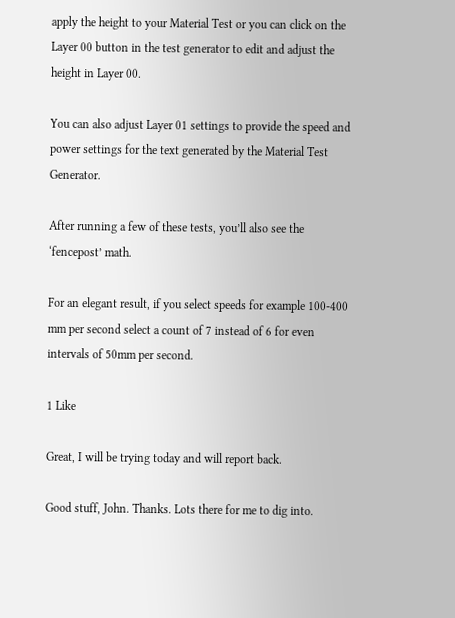apply the height to your Material Test or you can click on the Layer 00 button in the test generator to edit and adjust the height in Layer 00.

You can also adjust Layer 01 settings to provide the speed and power settings for the text generated by the Material Test Generator.

After running a few of these tests, you’ll also see the ‘fencepost’ math.

For an elegant result, if you select speeds for example 100-400 mm per second select a count of 7 instead of 6 for even intervals of 50mm per second.

1 Like

Great, I will be trying today and will report back.

Good stuff, John. Thanks. Lots there for me to dig into.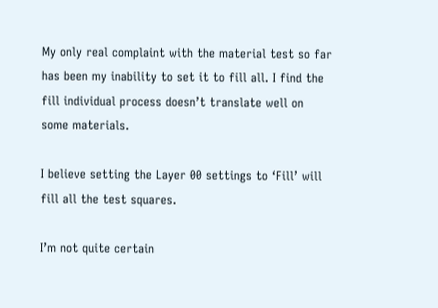My only real complaint with the material test so far has been my inability to set it to fill all. I find the fill individual process doesn’t translate well on some materials.

I believe setting the Layer 00 settings to ‘Fill’ will fill all the test squares.

I’m not quite certain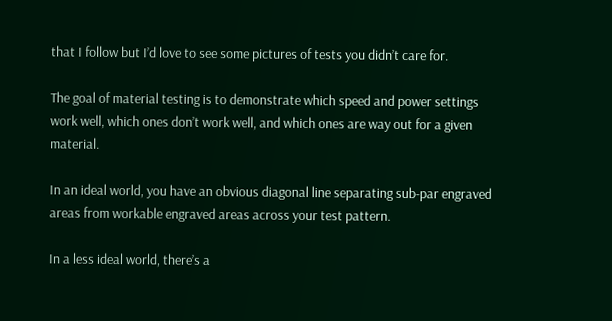that I follow but I’d love to see some pictures of tests you didn’t care for.

The goal of material testing is to demonstrate which speed and power settings work well, which ones don’t work well, and which ones are way out for a given material.

In an ideal world, you have an obvious diagonal line separating sub-par engraved areas from workable engraved areas across your test pattern.

In a less ideal world, there’s a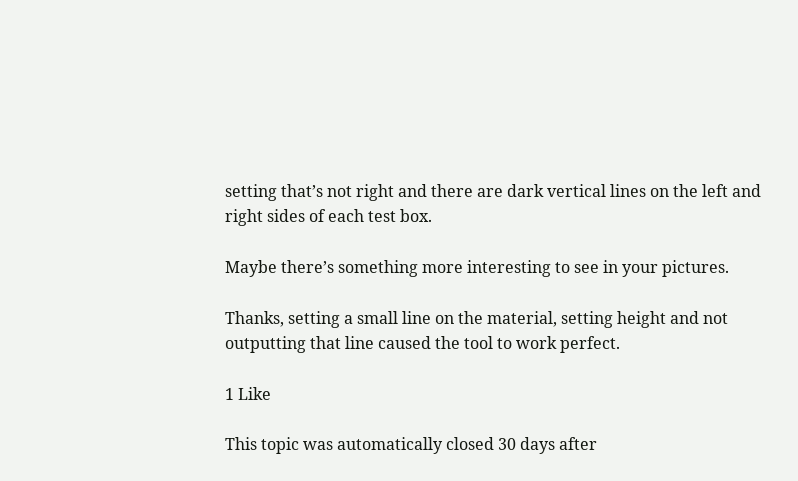setting that’s not right and there are dark vertical lines on the left and right sides of each test box.

Maybe there’s something more interesting to see in your pictures.

Thanks, setting a small line on the material, setting height and not outputting that line caused the tool to work perfect.

1 Like

This topic was automatically closed 30 days after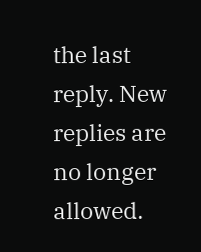the last reply. New replies are no longer allowed.